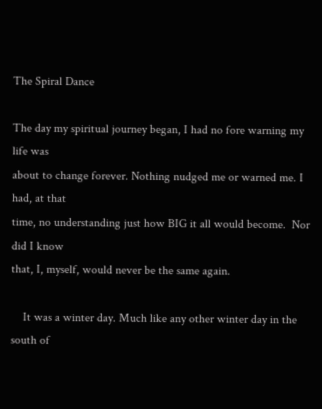The Spiral Dance

The day my spiritual journey began, I had no fore warning my life was
about to change forever. Nothing nudged me or warned me. I had, at that
time, no understanding just how BIG it all would become.  Nor did I know
that, I, myself, would never be the same again.

    It was a winter day. Much like any other winter day in the south of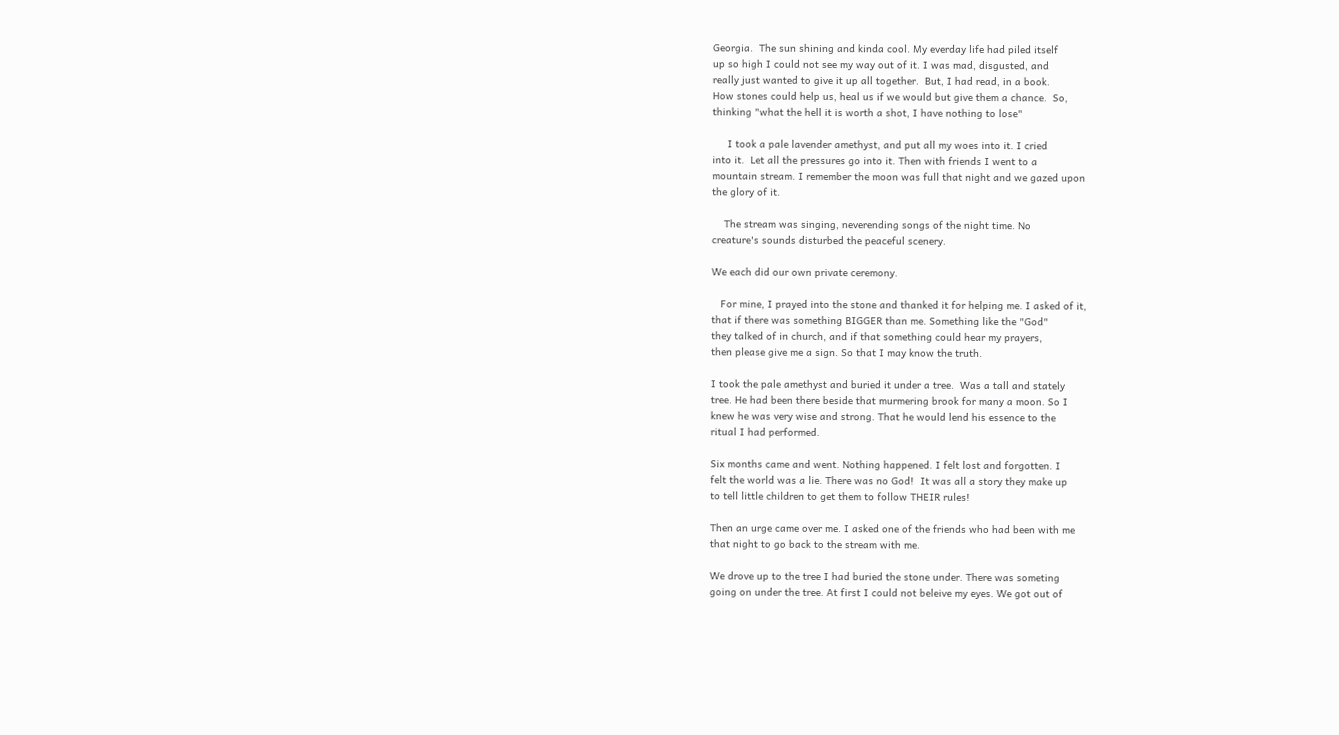Georgia.  The sun shining and kinda cool. My everday life had piled itself
up so high I could not see my way out of it. I was mad, disgusted, and
really just wanted to give it up all together.  But, I had read, in a book.
How stones could help us, heal us if we would but give them a chance.  So,
thinking "what the hell it is worth a shot, I have nothing to lose"

     I took a pale lavender amethyst, and put all my woes into it. I cried
into it.  Let all the pressures go into it. Then with friends I went to a
mountain stream. I remember the moon was full that night and we gazed upon
the glory of it.

    The stream was singing, neverending songs of the night time. No
creature's sounds disturbed the peaceful scenery.

We each did our own private ceremony.

   For mine, I prayed into the stone and thanked it for helping me. I asked of it,
that if there was something BIGGER than me. Something like the "God"
they talked of in church, and if that something could hear my prayers,
then please give me a sign. So that I may know the truth.

I took the pale amethyst and buried it under a tree.  Was a tall and stately
tree. He had been there beside that murmering brook for many a moon. So I
knew he was very wise and strong. That he would lend his essence to the
ritual I had performed.

Six months came and went. Nothing happened. I felt lost and forgotten. I
felt the world was a lie. There was no God!  It was all a story they make up
to tell little children to get them to follow THEIR rules!

Then an urge came over me. I asked one of the friends who had been with me
that night to go back to the stream with me.

We drove up to the tree I had buried the stone under. There was someting
going on under the tree. At first I could not beleive my eyes. We got out of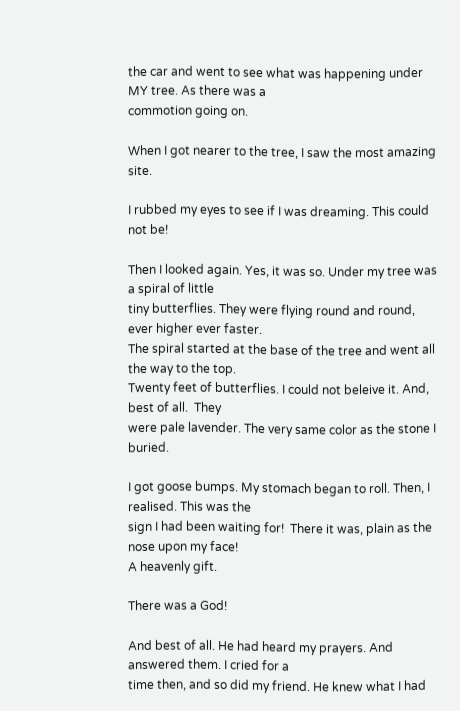the car and went to see what was happening under MY tree. As there was a
commotion going on.

When I got nearer to the tree, I saw the most amazing site.

I rubbed my eyes to see if I was dreaming. This could not be!

Then I looked again. Yes, it was so. Under my tree was a spiral of little
tiny butterflies. They were flying round and round, ever higher ever faster.
The spiral started at the base of the tree and went all the way to the top.
Twenty feet of butterflies. I could not beleive it. And, best of all.  They
were pale lavender. The very same color as the stone I buried.

I got goose bumps. My stomach began to roll. Then, I realised. This was the
sign I had been waiting for!  There it was, plain as the nose upon my face!
A heavenly gift.

There was a God!

And best of all. He had heard my prayers. And answered them. I cried for a
time then, and so did my friend. He knew what I had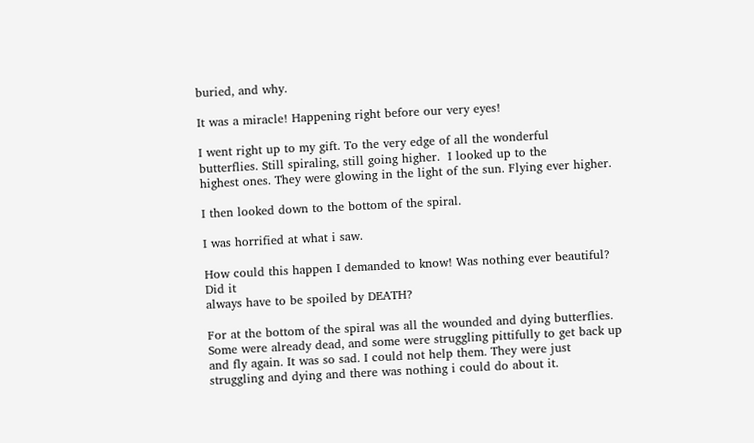buried, and why.

It was a miracle! Happening right before our very eyes!

I went right up to my gift. To the very edge of all the wonderful
butterflies. Still spiraling, still going higher.  I looked up to the
highest ones. They were glowing in the light of the sun. Flying ever higher.

I then looked down to the bottom of the spiral.

I was horrified at what i saw.

How could this happen I demanded to know! Was nothing ever beautiful? Did it
always have to be spoiled by DEATH?

For at the bottom of the spiral was all the wounded and dying butterflies.
Some were already dead, and some were struggling pittifully to get back up
and fly again. It was so sad. I could not help them. They were just
struggling and dying and there was nothing i could do about it.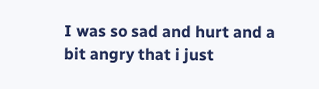I was so sad and hurt and a bit angry that i just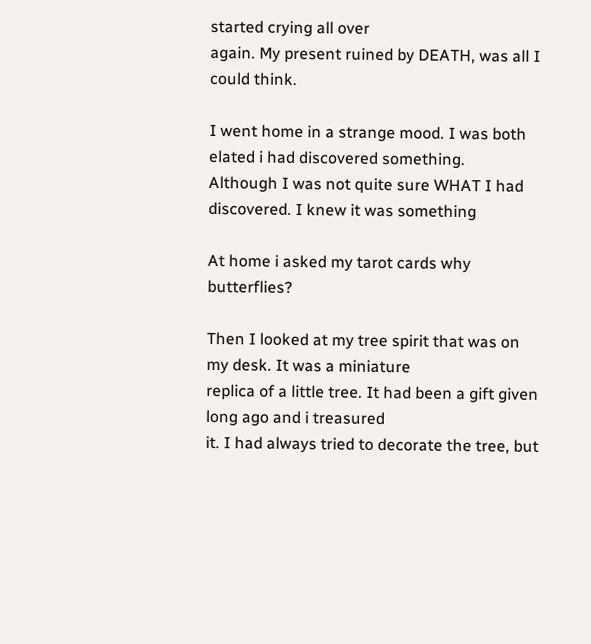started crying all over
again. My present ruined by DEATH, was all I could think.

I went home in a strange mood. I was both elated i had discovered something.
Although I was not quite sure WHAT I had discovered. I knew it was something

At home i asked my tarot cards why butterflies?

Then I looked at my tree spirit that was on my desk. It was a miniature
replica of a little tree. It had been a gift given long ago and i treasured
it. I had always tried to decorate the tree, but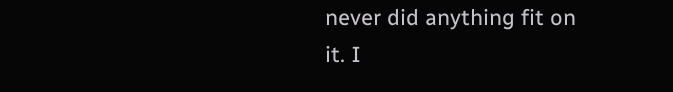never did anything fit on
it. I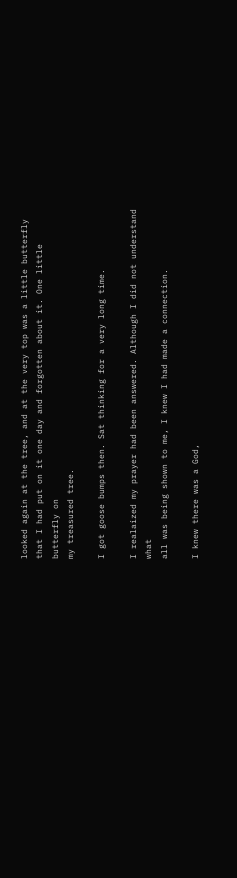looked again at the tree, and at the very top was a little butterfly
that I had put on it one day and forgotten about it. One little butterfly on
my treasured tree.

I got goose bumps then. Sat thinking for a very long time.

I realaized my prayer had been answered. Although I did not understand what
all was being shown to me, I knew I had made a connection.

I knew there was a God,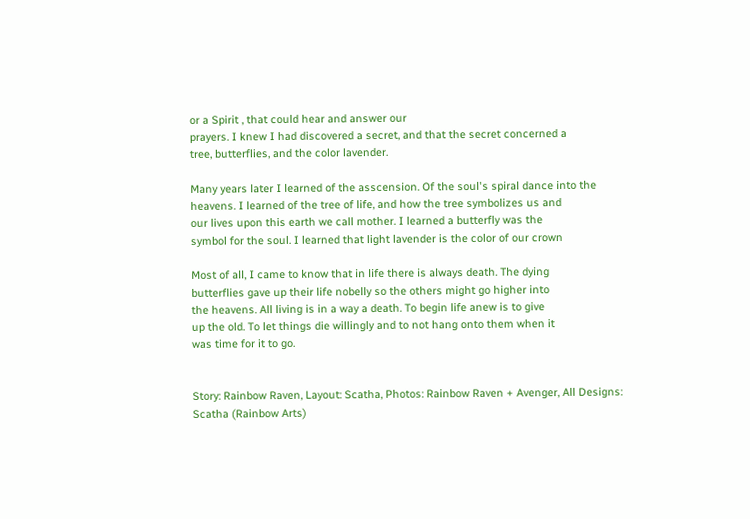or a Spirit , that could hear and answer our
prayers. I knew I had discovered a secret, and that the secret concerned a
tree, butterflies, and the color lavender.

Many years later I learned of the asscension. Of the soul's spiral dance into the
heavens. I learned of the tree of life, and how the tree symbolizes us and
our lives upon this earth we call mother. I learned a butterfly was the
symbol for the soul. I learned that light lavender is the color of our crown

Most of all, I came to know that in life there is always death. The dying
butterflies gave up their life nobelly so the others might go higher into
the heavens. All living is in a way a death. To begin life anew is to give
up the old. To let things die willingly and to not hang onto them when it
was time for it to go.


Story: Rainbow Raven, Layout: Scatha, Photos: Rainbow Raven + Avenger, All Designs: Scatha (Rainbow Arts)